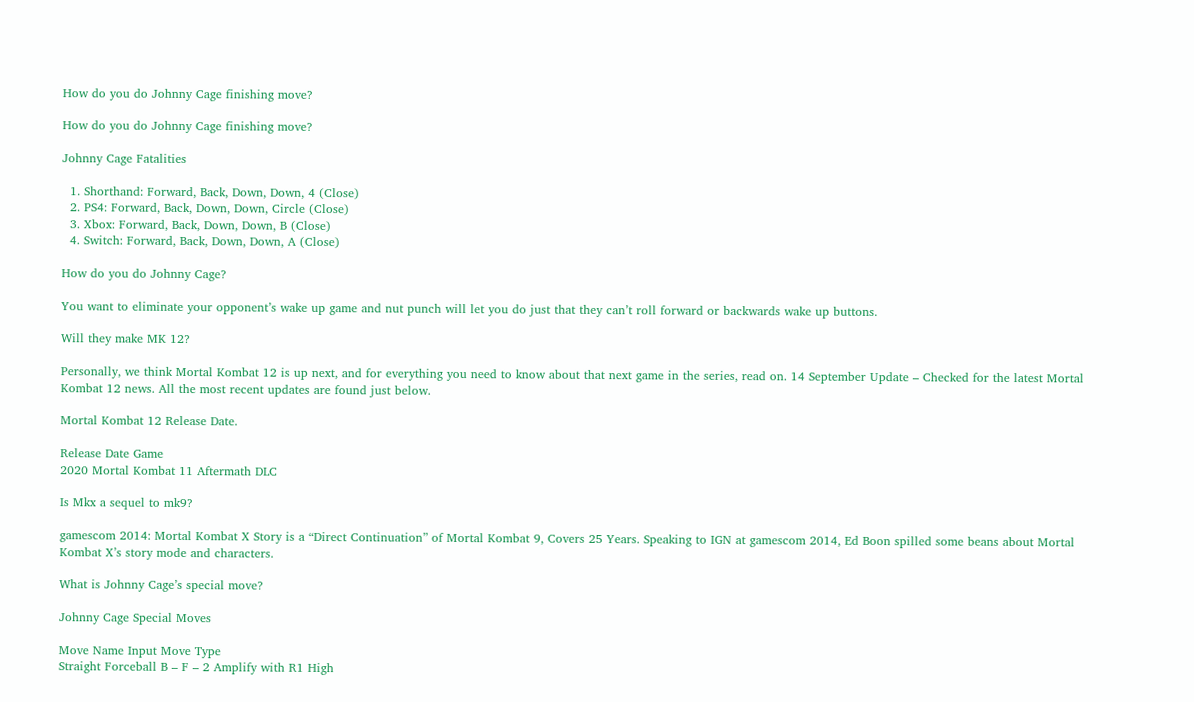How do you do Johnny Cage finishing move?

How do you do Johnny Cage finishing move?

Johnny Cage Fatalities

  1. Shorthand: Forward, Back, Down, Down, 4 (Close)
  2. PS4: Forward, Back, Down, Down, Circle (Close)
  3. Xbox: Forward, Back, Down, Down, B (Close)
  4. Switch: Forward, Back, Down, Down, A (Close)

How do you do Johnny Cage?

You want to eliminate your opponent’s wake up game and nut punch will let you do just that they can’t roll forward or backwards wake up buttons.

Will they make MK 12?

Personally, we think Mortal Kombat 12 is up next, and for everything you need to know about that next game in the series, read on. 14 September Update – Checked for the latest Mortal Kombat 12 news. All the most recent updates are found just below.

Mortal Kombat 12 Release Date.

Release Date Game
2020 Mortal Kombat 11 Aftermath DLC

Is Mkx a sequel to mk9?

gamescom 2014: Mortal Kombat X Story is a “Direct Continuation” of Mortal Kombat 9, Covers 25 Years. Speaking to IGN at gamescom 2014, Ed Boon spilled some beans about Mortal Kombat X’s story mode and characters.

What is Johnny Cage’s special move?

Johnny Cage Special Moves

Move Name Input Move Type
Straight Forceball B – F – 2 Amplify with R1 High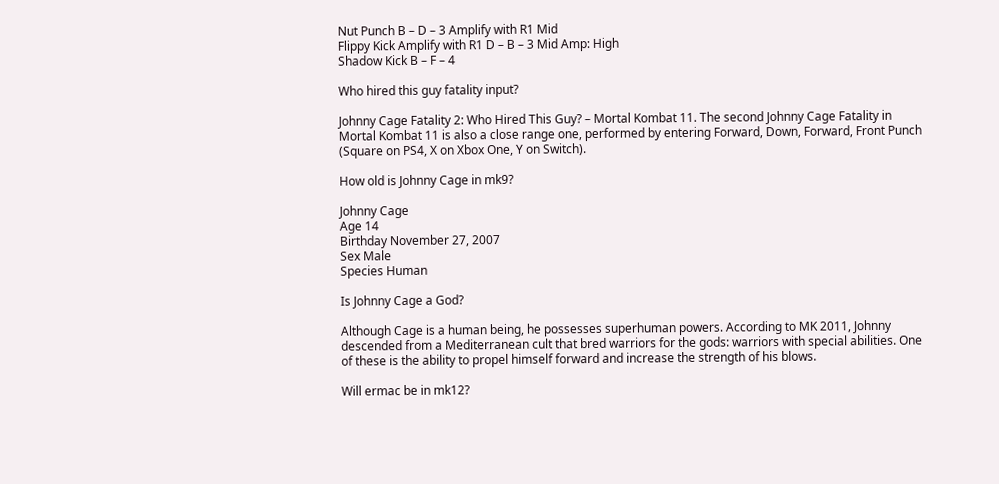Nut Punch B – D – 3 Amplify with R1 Mid
Flippy Kick Amplify with R1 D – B – 3 Mid Amp: High
Shadow Kick B – F – 4

Who hired this guy fatality input?

Johnny Cage Fatality 2: Who Hired This Guy? – Mortal Kombat 11. The second Johnny Cage Fatality in Mortal Kombat 11 is also a close range one, performed by entering Forward, Down, Forward, Front Punch (Square on PS4, X on Xbox One, Y on Switch).

How old is Johnny Cage in mk9?

Johnny Cage
Age 14
Birthday November 27, 2007
Sex Male
Species Human

Is Johnny Cage a God?

Although Cage is a human being, he possesses superhuman powers. According to MK 2011, Johnny descended from a Mediterranean cult that bred warriors for the gods: warriors with special abilities. One of these is the ability to propel himself forward and increase the strength of his blows.

Will ermac be in mk12?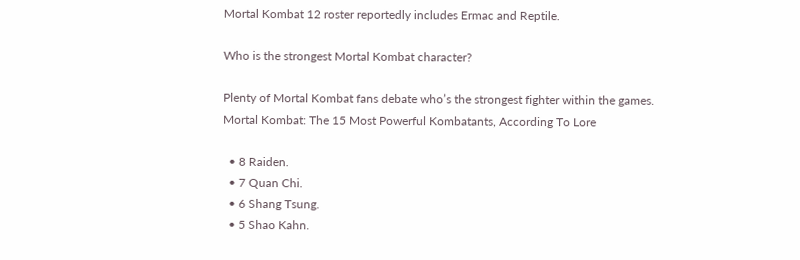Mortal Kombat 12 roster reportedly includes Ermac and Reptile.

Who is the strongest Mortal Kombat character?

Plenty of Mortal Kombat fans debate who’s the strongest fighter within the games.
Mortal Kombat: The 15 Most Powerful Kombatants, According To Lore

  • 8 Raiden.
  • 7 Quan Chi.
  • 6 Shang Tsung.
  • 5 Shao Kahn.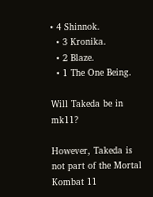• 4 Shinnok.
  • 3 Kronika.
  • 2 Blaze.
  • 1 The One Being.

Will Takeda be in mk11?

However, Takeda is not part of the Mortal Kombat 11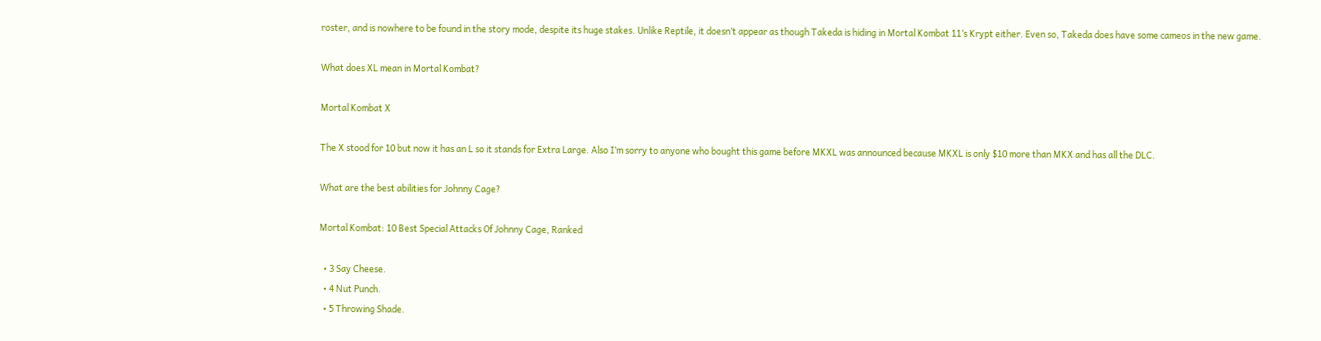roster, and is nowhere to be found in the story mode, despite its huge stakes. Unlike Reptile, it doesn’t appear as though Takeda is hiding in Mortal Kombat 11’s Krypt either. Even so, Takeda does have some cameos in the new game.

What does XL mean in Mortal Kombat?

Mortal Kombat X

The X stood for 10 but now it has an L so it stands for Extra Large. Also I’m sorry to anyone who bought this game before MKXL was announced because MKXL is only $10 more than MKX and has all the DLC.

What are the best abilities for Johnny Cage?

Mortal Kombat: 10 Best Special Attacks Of Johnny Cage, Ranked

  • 3 Say Cheese.
  • 4 Nut Punch.
  • 5 Throwing Shade.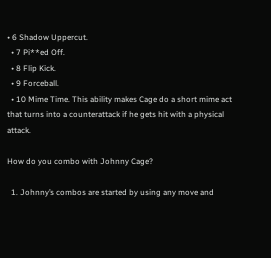• 6 Shadow Uppercut.
  • 7 Pi**ed Off.
  • 8 Flip Kick.
  • 9 Forceball.
  • 10 Mime Time. This ability makes Cage do a short mime act that turns into a counterattack if he gets hit with a physical attack.

How do you combo with Johnny Cage?

  1. Johnny’s combos are started by using any move and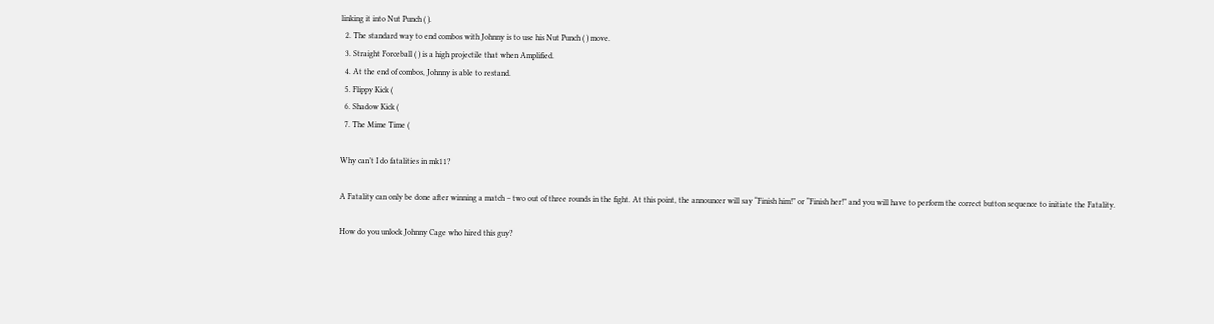linking it into Nut Punch ( ).
  2. The standard way to end combos with Johnny is to use his Nut Punch ( ) move.
  3. Straight Forceball ( ) is a high projectile that when Amplified.
  4. At the end of combos, Johnny is able to restand.
  5. Flippy Kick (
  6. Shadow Kick (
  7. The Mime Time (

Why can’t I do fatalities in mk11?

A Fatality can only be done after winning a match – two out of three rounds in the fight. At this point, the announcer will say “Finish him!” or “Finish her!” and you will have to perform the correct button sequence to initiate the Fatality.

How do you unlock Johnny Cage who hired this guy?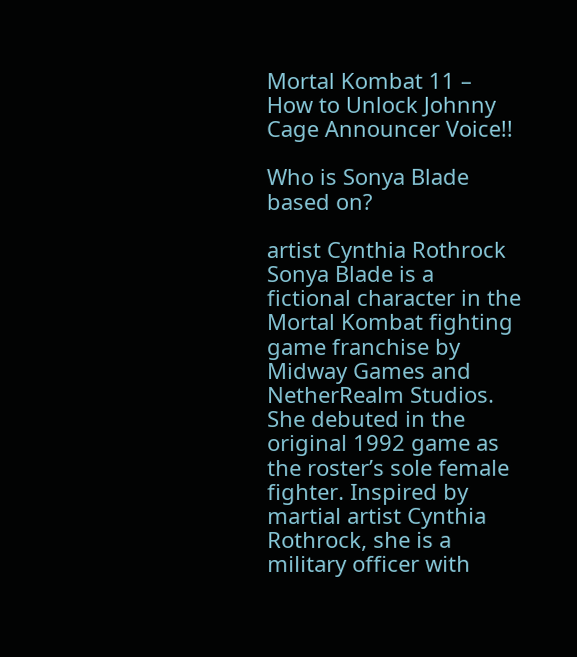Mortal Kombat 11 – How to Unlock Johnny Cage Announcer Voice!!

Who is Sonya Blade based on?

artist Cynthia Rothrock
Sonya Blade is a fictional character in the Mortal Kombat fighting game franchise by Midway Games and NetherRealm Studios. She debuted in the original 1992 game as the roster’s sole female fighter. Inspired by martial artist Cynthia Rothrock, she is a military officer with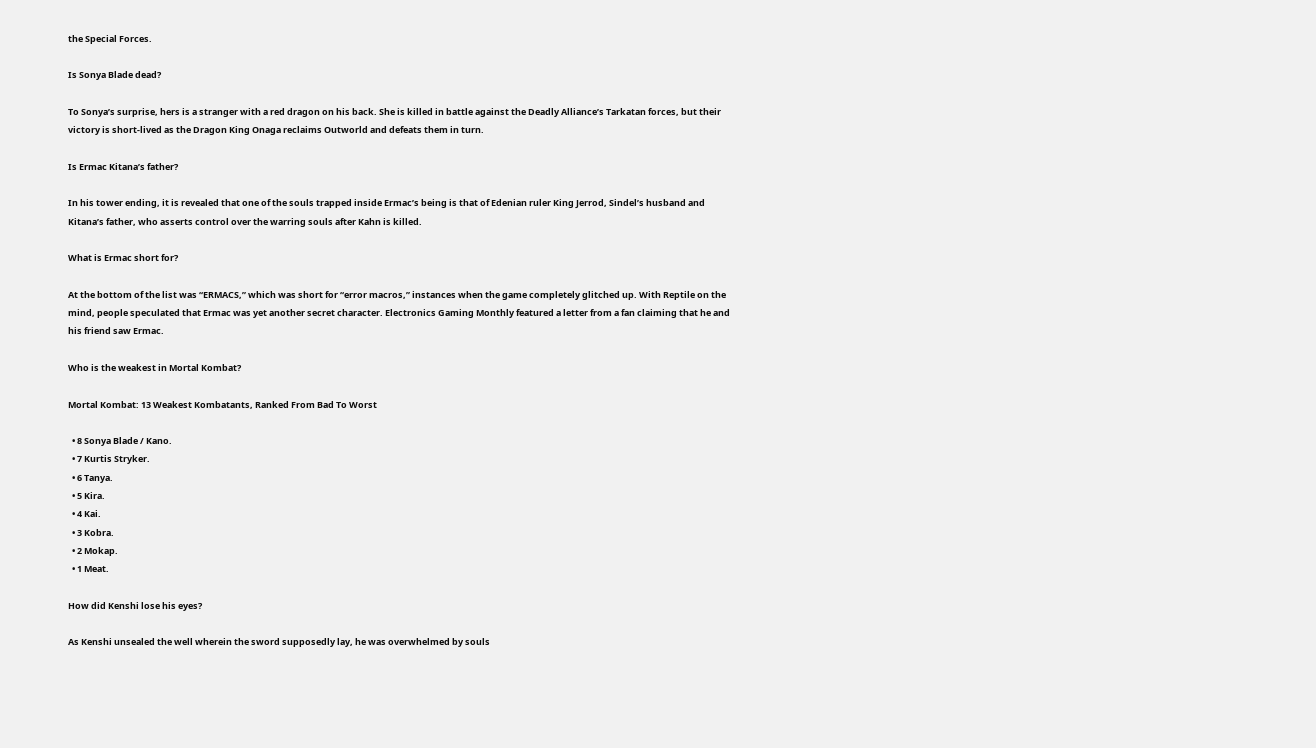the Special Forces.

Is Sonya Blade dead?

To Sonya’s surprise, hers is a stranger with a red dragon on his back. She is killed in battle against the Deadly Alliance’s Tarkatan forces, but their victory is short-lived as the Dragon King Onaga reclaims Outworld and defeats them in turn.

Is Ermac Kitana’s father?

In his tower ending, it is revealed that one of the souls trapped inside Ermac’s being is that of Edenian ruler King Jerrod, Sindel’s husband and Kitana’s father, who asserts control over the warring souls after Kahn is killed.

What is Ermac short for?

At the bottom of the list was “ERMACS,” which was short for “error macros,” instances when the game completely glitched up. With Reptile on the mind, people speculated that Ermac was yet another secret character. Electronics Gaming Monthly featured a letter from a fan claiming that he and his friend saw Ermac.

Who is the weakest in Mortal Kombat?

Mortal Kombat: 13 Weakest Kombatants, Ranked From Bad To Worst

  • 8 Sonya Blade / Kano.
  • 7 Kurtis Stryker.
  • 6 Tanya.
  • 5 Kira.
  • 4 Kai.
  • 3 Kobra.
  • 2 Mokap.
  • 1 Meat.

How did Kenshi lose his eyes?

As Kenshi unsealed the well wherein the sword supposedly lay, he was overwhelmed by souls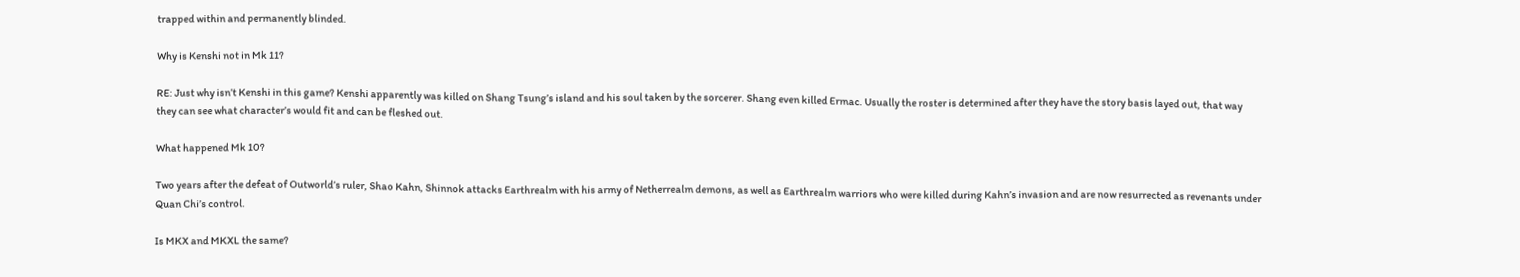trapped within and permanently blinded.

Why is Kenshi not in Mk 11?

RE: Just why isn’t Kenshi in this game? Kenshi apparently was killed on Shang Tsung’s island and his soul taken by the sorcerer. Shang even killed Ermac. Usually the roster is determined after they have the story basis layed out, that way they can see what character’s would fit and can be fleshed out.

What happened Mk 10?

Two years after the defeat of Outworld’s ruler, Shao Kahn, Shinnok attacks Earthrealm with his army of Netherrealm demons, as well as Earthrealm warriors who were killed during Kahn’s invasion and are now resurrected as revenants under Quan Chi’s control.

Is MKX and MKXL the same?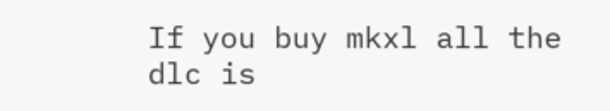If you buy mkxl all the dlc is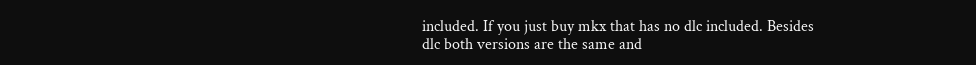included. If you just buy mkx that has no dlc included. Besides dlc both versions are the same and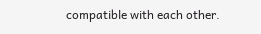compatible with each other.